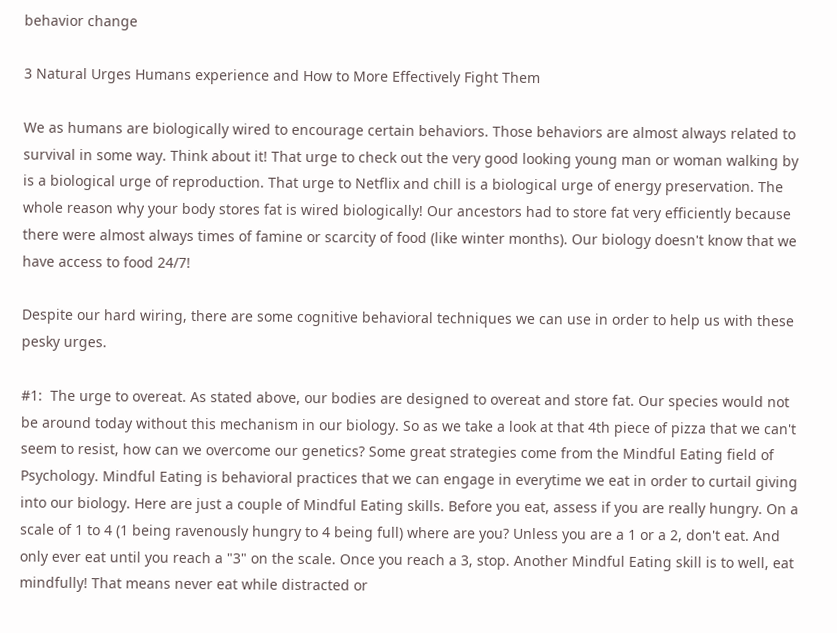behavior change

3 Natural Urges Humans experience and How to More Effectively Fight Them

We as humans are biologically wired to encourage certain behaviors. Those behaviors are almost always related to survival in some way. Think about it! That urge to check out the very good looking young man or woman walking by is a biological urge of reproduction. That urge to Netflix and chill is a biological urge of energy preservation. The whole reason why your body stores fat is wired biologically! Our ancestors had to store fat very efficiently because there were almost always times of famine or scarcity of food (like winter months). Our biology doesn't know that we have access to food 24/7!

Despite our hard wiring, there are some cognitive behavioral techniques we can use in order to help us with these pesky urges.

#1:  The urge to overeat. As stated above, our bodies are designed to overeat and store fat. Our species would not be around today without this mechanism in our biology. So as we take a look at that 4th piece of pizza that we can't seem to resist, how can we overcome our genetics? Some great strategies come from the Mindful Eating field of Psychology. Mindful Eating is behavioral practices that we can engage in everytime we eat in order to curtail giving into our biology. Here are just a couple of Mindful Eating skills. Before you eat, assess if you are really hungry. On a scale of 1 to 4 (1 being ravenously hungry to 4 being full) where are you? Unless you are a 1 or a 2, don't eat. And only ever eat until you reach a "3" on the scale. Once you reach a 3, stop. Another Mindful Eating skill is to well, eat mindfully! That means never eat while distracted or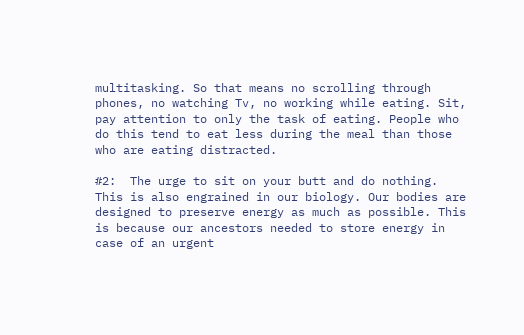multitasking. So that means no scrolling through phones, no watching Tv, no working while eating. Sit, pay attention to only the task of eating. People who do this tend to eat less during the meal than those who are eating distracted.

#2:  The urge to sit on your butt and do nothing. This is also engrained in our biology. Our bodies are designed to preserve energy as much as possible. This is because our ancestors needed to store energy in case of an urgent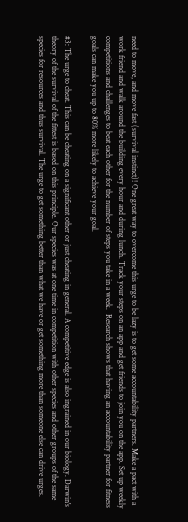need to move, and move fast (survival instinct)! One great way to overcome this urge to be lazy is to get some accountability partners. Make a pact with a work friend and walk around the building every hour and during lunch. Track your steps on an app and get friends to join you on the app. Set up weekly competitions and challenges to beat each other for the number of steps you take in a week.  Research shows that having an accountability partner for fitness goals can make you up to 80% more likely to achieve your goal.

#3: The urge to cheat. This can be cheating on a significant other or just cheating in general. A competitive edge is also ingrained in our biology. Darwin's theory of the survival of the fittest is based on this principle. Our species was at one time in competition with other species and other groups of the same species for resources and thus survival. The urge to get something better than what we have or get something more than someone else can drive urges.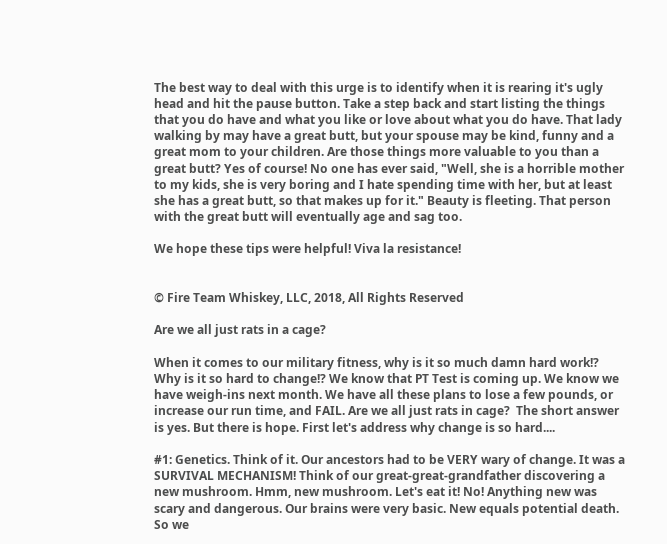The best way to deal with this urge is to identify when it is rearing it's ugly head and hit the pause button. Take a step back and start listing the things that you do have and what you like or love about what you do have. That lady walking by may have a great butt, but your spouse may be kind, funny and a great mom to your children. Are those things more valuable to you than a great butt? Yes of course! No one has ever said, "Well, she is a horrible mother to my kids, she is very boring and I hate spending time with her, but at least she has a great butt, so that makes up for it." Beauty is fleeting. That person with the great butt will eventually age and sag too.

We hope these tips were helpful! Viva la resistance!


© Fire Team Whiskey, LLC, 2018, All Rights Reserved

Are we all just rats in a cage?

When it comes to our military fitness, why is it so much damn hard work!?  Why is it so hard to change!? We know that PT Test is coming up. We know we have weigh-ins next month. We have all these plans to lose a few pounds, or increase our run time, and FAIL. Are we all just rats in cage?  The short answer is yes. But there is hope. First let's address why change is so hard....

#1: Genetics. Think of it. Our ancestors had to be VERY wary of change. It was a SURVIVAL MECHANISM! Think of our great-great-grandfather discovering a new mushroom. Hmm, new mushroom. Let's eat it! No! Anything new was scary and dangerous. Our brains were very basic. New equals potential death. So we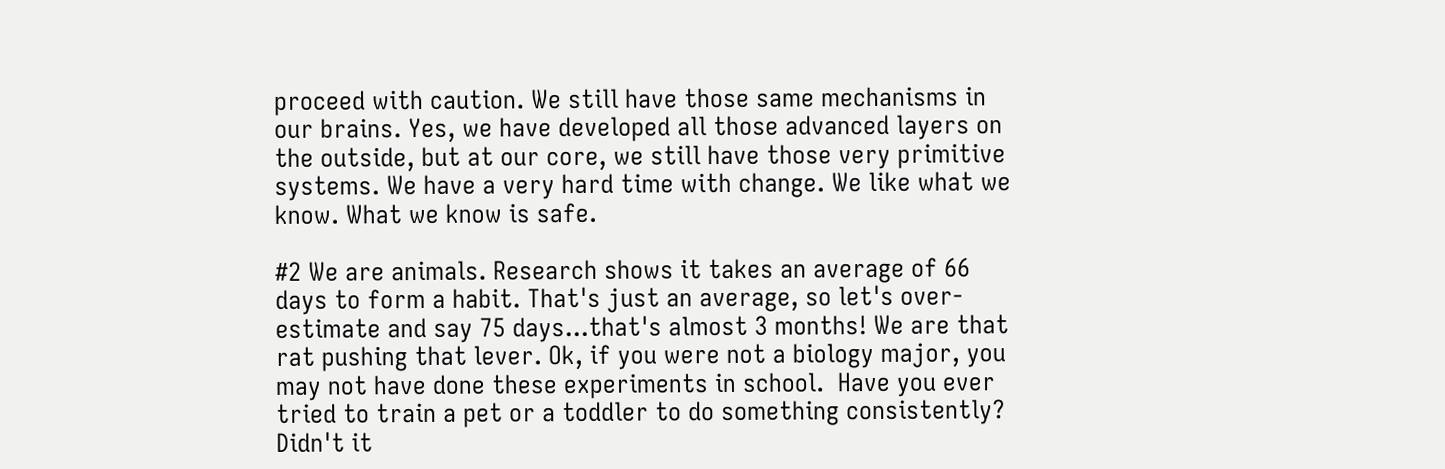proceed with caution. We still have those same mechanisms in our brains. Yes, we have developed all those advanced layers on the outside, but at our core, we still have those very primitive systems. We have a very hard time with change. We like what we know. What we know is safe.

#2 We are animals. Research shows it takes an average of 66 days to form a habit. That's just an average, so let's over-estimate and say 75 days...that's almost 3 months! We are that rat pushing that lever. Ok, if you were not a biology major, you may not have done these experiments in school.  Have you ever tried to train a pet or a toddler to do something consistently? Didn't it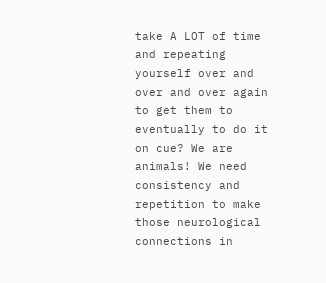take A LOT of time and repeating yourself over and over and over again to get them to eventually to do it on cue? We are animals! We need consistency and repetition to make those neurological connections in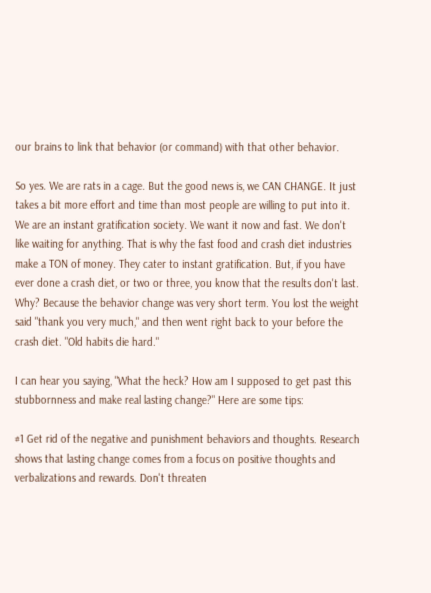our brains to link that behavior (or command) with that other behavior.

So yes. We are rats in a cage. But the good news is, we CAN CHANGE. It just takes a bit more effort and time than most people are willing to put into it. We are an instant gratification society. We want it now and fast. We don't like waiting for anything. That is why the fast food and crash diet industries make a TON of money. They cater to instant gratification. But, if you have ever done a crash diet, or two or three, you know that the results don't last. Why? Because the behavior change was very short term. You lost the weight said "thank you very much," and then went right back to your before the crash diet. "Old habits die hard."

I can hear you saying, "What the heck? How am I supposed to get past this stubbornness and make real lasting change?" Here are some tips:

#1 Get rid of the negative and punishment behaviors and thoughts. Research shows that lasting change comes from a focus on positive thoughts and verbalizations and rewards. Don't threaten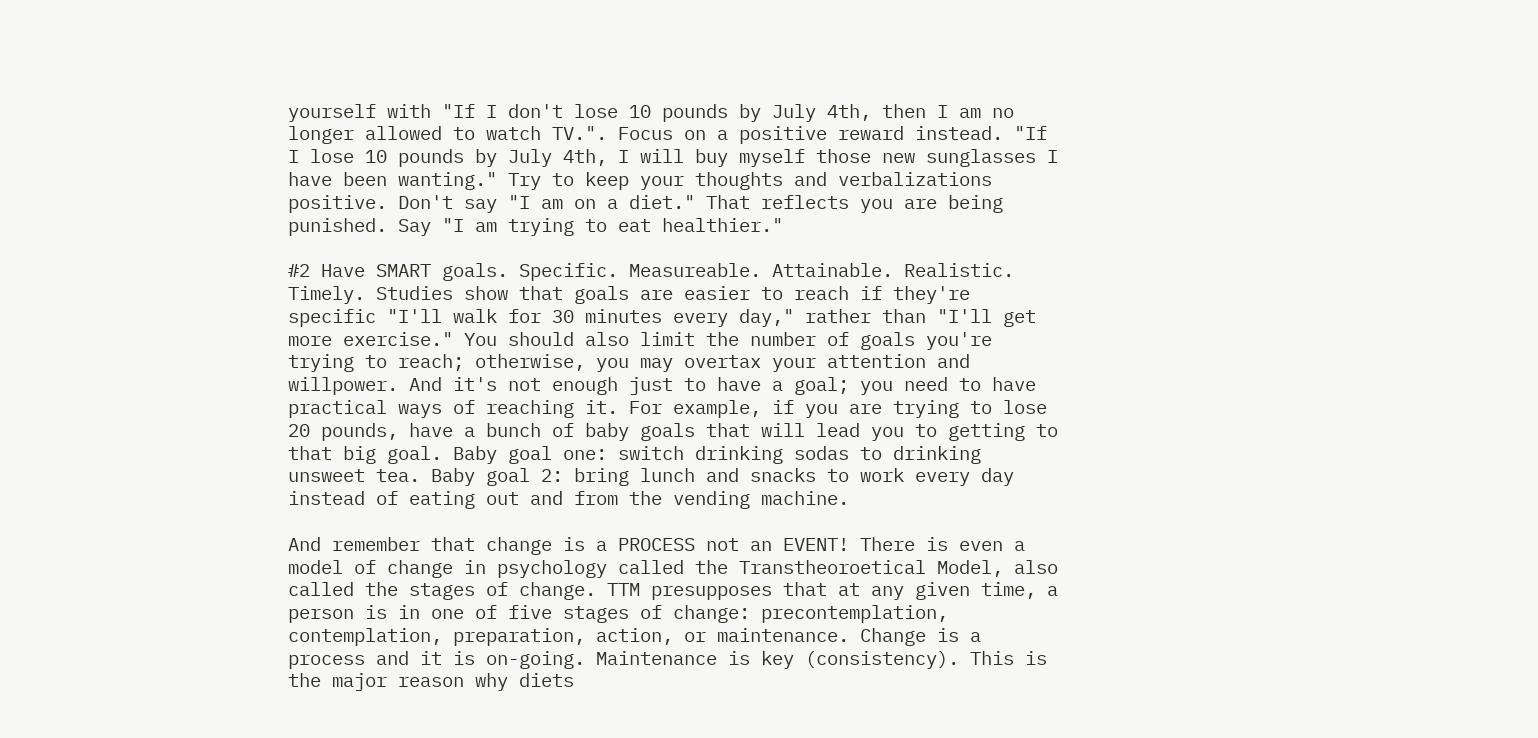yourself with "If I don't lose 10 pounds by July 4th, then I am no longer allowed to watch TV.". Focus on a positive reward instead. "If I lose 10 pounds by July 4th, I will buy myself those new sunglasses I have been wanting." Try to keep your thoughts and verbalizations positive. Don't say "I am on a diet." That reflects you are being punished. Say "I am trying to eat healthier."

#2 Have SMART goals. Specific. Measureable. Attainable. Realistic. Timely. Studies show that goals are easier to reach if they're specific "I'll walk for 30 minutes every day," rather than "I'll get more exercise." You should also limit the number of goals you're trying to reach; otherwise, you may overtax your attention and willpower. And it's not enough just to have a goal; you need to have practical ways of reaching it. For example, if you are trying to lose 20 pounds, have a bunch of baby goals that will lead you to getting to that big goal. Baby goal one: switch drinking sodas to drinking unsweet tea. Baby goal 2: bring lunch and snacks to work every day instead of eating out and from the vending machine.

And remember that change is a PROCESS not an EVENT! There is even a model of change in psychology called the Transtheoroetical Model, also called the stages of change. TTM presupposes that at any given time, a person is in one of five stages of change: precontemplation, contemplation, preparation, action, or maintenance. Change is a process and it is on-going. Maintenance is key (consistency). This is the major reason why diets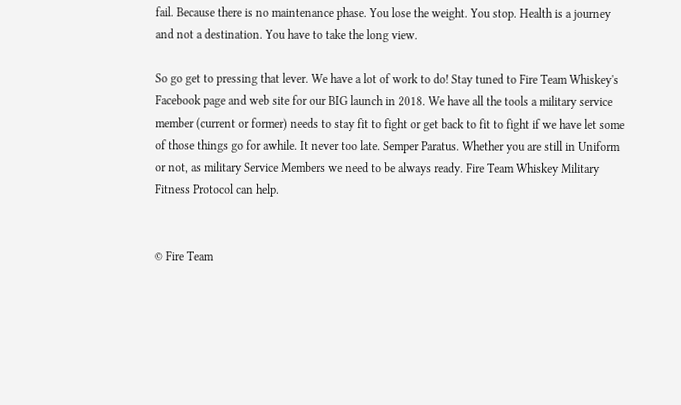fail. Because there is no maintenance phase. You lose the weight. You stop. Health is a journey and not a destination. You have to take the long view.

So go get to pressing that lever. We have a lot of work to do! Stay tuned to Fire Team Whiskey's Facebook page and web site for our BIG launch in 2018. We have all the tools a military service member (current or former) needs to stay fit to fight or get back to fit to fight if we have let some of those things go for awhile. It never too late. Semper Paratus. Whether you are still in Uniform or not, as military Service Members we need to be always ready. Fire Team Whiskey Military Fitness Protocol can help.


© Fire Team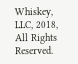Whiskey, LLC, 2018, All Rights Reserved.